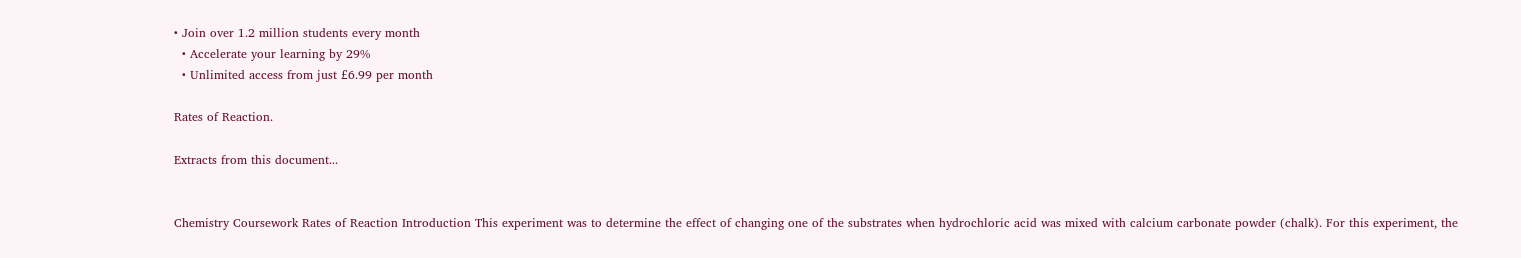• Join over 1.2 million students every month
  • Accelerate your learning by 29%
  • Unlimited access from just £6.99 per month

Rates of Reaction.

Extracts from this document...


Chemistry Coursework Rates of Reaction Introduction This experiment was to determine the effect of changing one of the substrates when hydrochloric acid was mixed with calcium carbonate powder (chalk). For this experiment, the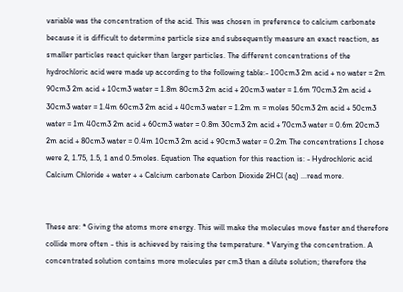variable was the concentration of the acid. This was chosen in preference to calcium carbonate because it is difficult to determine particle size and subsequently measure an exact reaction, as smaller particles react quicker than larger particles. The different concentrations of the hydrochloric acid were made up according to the following table:- 100cm3 2m acid + no water = 2m 90cm3 2m acid + 10cm3 water = 1.8m 80cm3 2m acid + 20cm3 water = 1.6m 70cm3 2m acid + 30cm3 water = 1.4m 60cm3 2m acid + 40cm3 water = 1.2m m = moles 50cm3 2m acid + 50cm3 water = 1m 40cm3 2m acid + 60cm3 water = 0.8m 30cm3 2m acid + 70cm3 water = 0.6m 20cm3 2m acid + 80cm3 water = 0.4m 10cm3 2m acid + 90cm3 water = 0.2m The concentrations I chose were 2, 1.75, 1.5, 1 and 0.5moles. Equation The equation for this reaction is: - Hydrochloric acid Calcium Chloride + water + + Calcium carbonate Carbon Dioxide 2HCl (aq) ...read more.


These are: * Giving the atoms more energy. This will make the molecules move faster and therefore collide more often - this is achieved by raising the temperature. * Varying the concentration. A concentrated solution contains more molecules per cm3 than a dilute solution; therefore the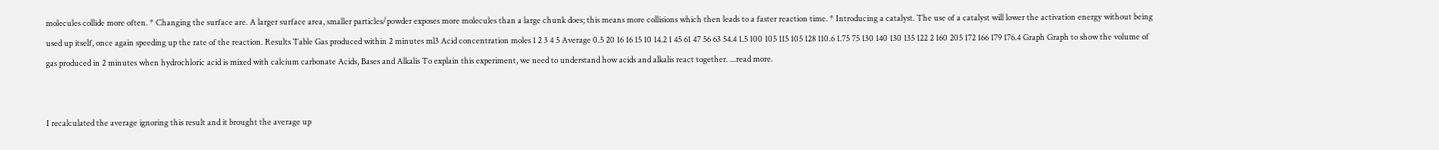molecules collide more often. * Changing the surface are. A larger surface area, smaller particles/powder exposes more molecules than a large chunk does; this means more collisions which then leads to a faster reaction time. * Introducing a catalyst. The use of a catalyst will lower the activation energy without being used up itself, once again speeding up the rate of the reaction. Results Table Gas produced within 2 minutes ml3 Acid concentration moles 1 2 3 4 5 Average 0.5 20 16 16 15 10 14.2 1 45 61 47 56 63 54.4 1.5 100 105 115 105 128 110.6 1.75 75 130 140 130 135 122 2 160 205 172 166 179 176.4 Graph Graph to show the volume of gas produced in 2 minutes when hydrochloric acid is mixed with calcium carbonate Acids, Bases and Alkalis To explain this experiment, we need to understand how acids and alkalis react together. ...read more.


I recalculated the average ignoring this result and it brought the average up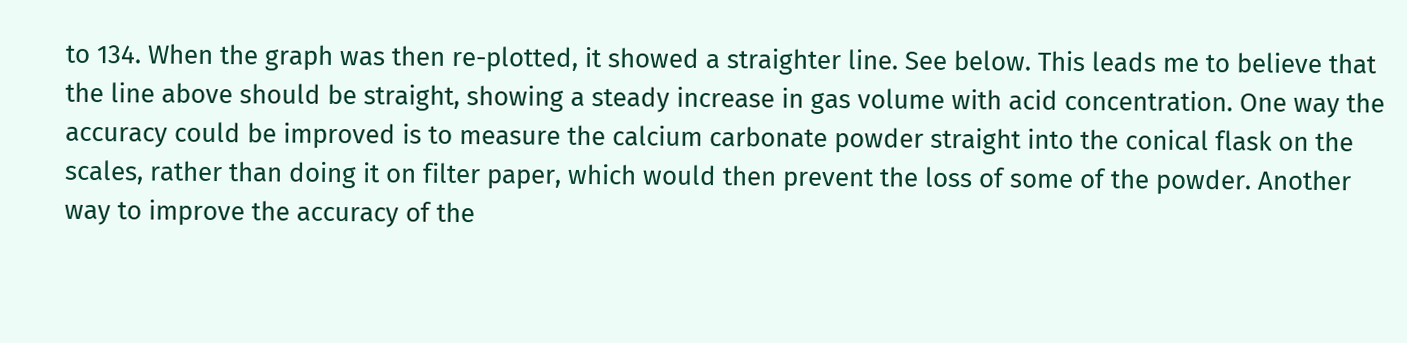to 134. When the graph was then re-plotted, it showed a straighter line. See below. This leads me to believe that the line above should be straight, showing a steady increase in gas volume with acid concentration. One way the accuracy could be improved is to measure the calcium carbonate powder straight into the conical flask on the scales, rather than doing it on filter paper, which would then prevent the loss of some of the powder. Another way to improve the accuracy of the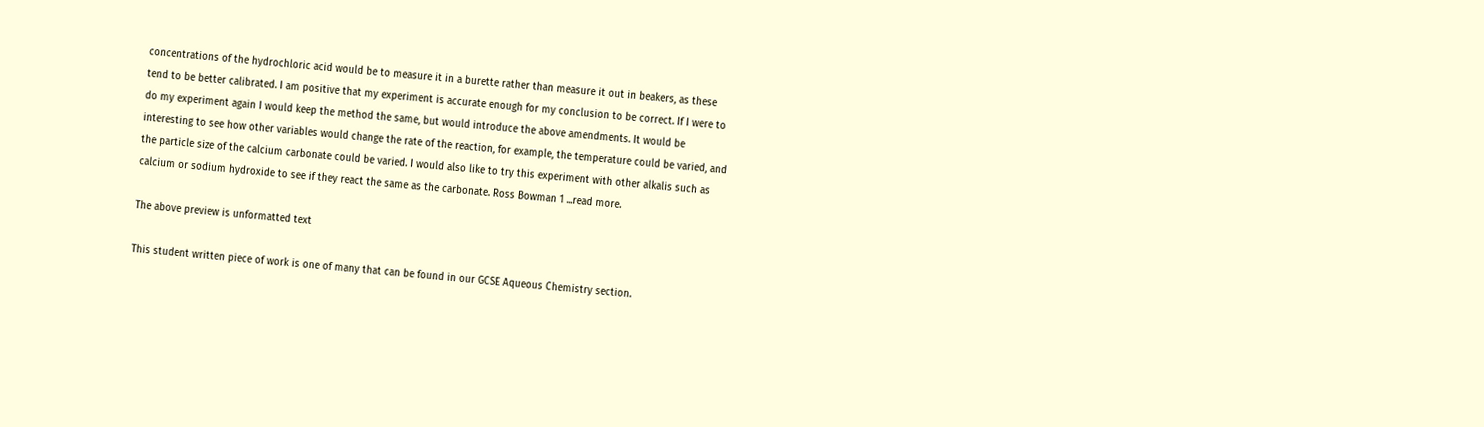concentrations of the hydrochloric acid would be to measure it in a burette rather than measure it out in beakers, as these tend to be better calibrated. I am positive that my experiment is accurate enough for my conclusion to be correct. If I were to do my experiment again I would keep the method the same, but would introduce the above amendments. It would be interesting to see how other variables would change the rate of the reaction, for example, the temperature could be varied, and the particle size of the calcium carbonate could be varied. I would also like to try this experiment with other alkalis such as calcium or sodium hydroxide to see if they react the same as the carbonate. Ross Bowman 1 ...read more.

The above preview is unformatted text

This student written piece of work is one of many that can be found in our GCSE Aqueous Chemistry section.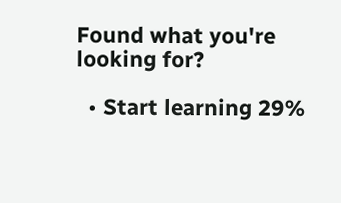Found what you're looking for?

  • Start learning 29%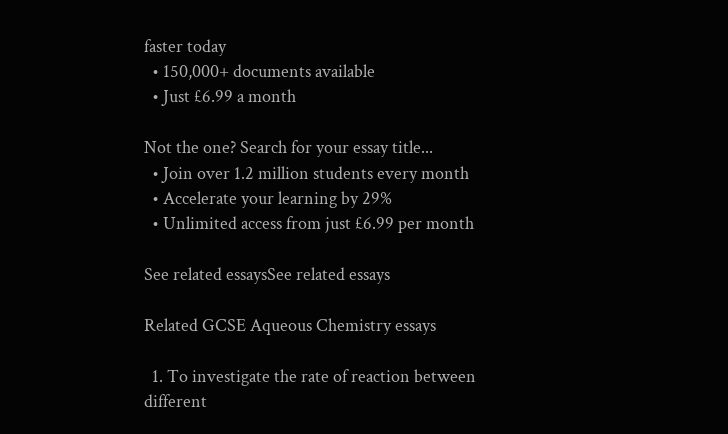faster today
  • 150,000+ documents available
  • Just £6.99 a month

Not the one? Search for your essay title...
  • Join over 1.2 million students every month
  • Accelerate your learning by 29%
  • Unlimited access from just £6.99 per month

See related essaysSee related essays

Related GCSE Aqueous Chemistry essays

  1. To investigate the rate of reaction between different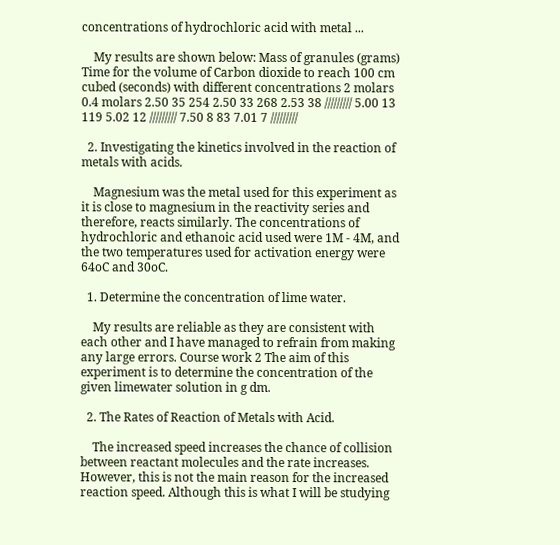concentrations of hydrochloric acid with metal ...

    My results are shown below: Mass of granules (grams) Time for the volume of Carbon dioxide to reach 100 cm cubed (seconds) with different concentrations 2 molars 0.4 molars 2.50 35 254 2.50 33 268 2.53 38 ///////// 5.00 13 119 5.02 12 ///////// 7.50 8 83 7.01 7 /////////

  2. Investigating the kinetics involved in the reaction of metals with acids.

    Magnesium was the metal used for this experiment as it is close to magnesium in the reactivity series and therefore, reacts similarly. The concentrations of hydrochloric and ethanoic acid used were 1M - 4M, and the two temperatures used for activation energy were 64oC and 30oC.

  1. Determine the concentration of lime water.

    My results are reliable as they are consistent with each other and I have managed to refrain from making any large errors. Course work 2 The aim of this experiment is to determine the concentration of the given limewater solution in g dm.

  2. The Rates of Reaction of Metals with Acid.

    The increased speed increases the chance of collision between reactant molecules and the rate increases. However, this is not the main reason for the increased reaction speed. Although this is what I will be studying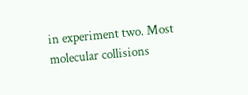in experiment two. Most molecular collisions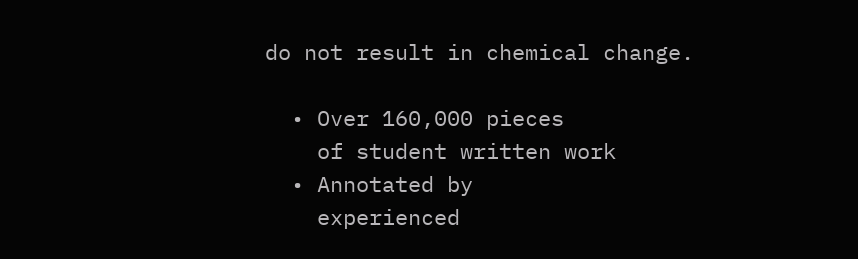do not result in chemical change.

  • Over 160,000 pieces
    of student written work
  • Annotated by
    experienced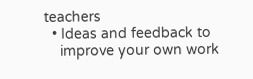teachers
  • Ideas and feedback to
    improve your own work